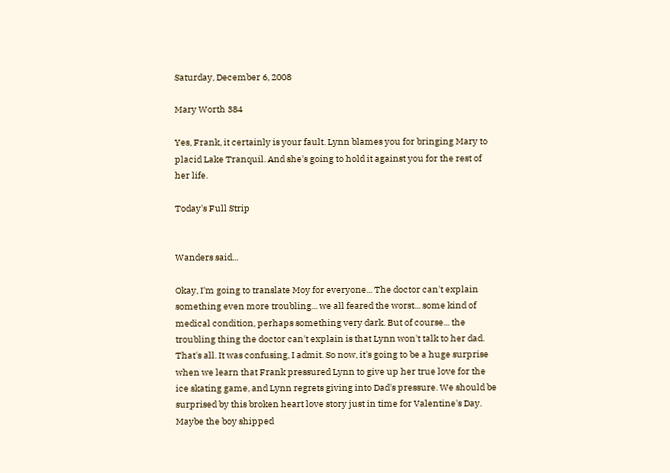Saturday, December 6, 2008

Mary Worth 384

Yes, Frank, it certainly is your fault. Lynn blames you for bringing Mary to placid Lake Tranquil. And she's going to hold it against you for the rest of her life.

Today's Full Strip


Wanders said...

Okay, I'm going to translate Moy for everyone... The doctor can't explain something even more troubling... we all feared the worst... some kind of medical condition, perhaps something very dark. But of course... the troubling thing the doctor can't explain is that Lynn won't talk to her dad. That's all. It was confusing, I admit. So now, it's going to be a huge surprise when we learn that Frank pressured Lynn to give up her true love for the ice skating game, and Lynn regrets giving into Dad's pressure. We should be surprised by this broken heart love story just in time for Valentine's Day. Maybe the boy shipped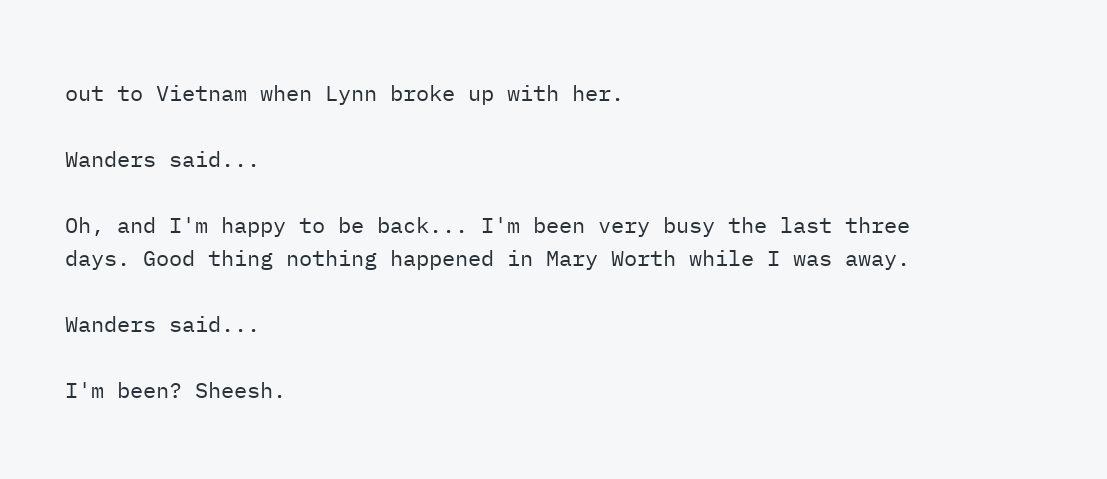out to Vietnam when Lynn broke up with her.

Wanders said...

Oh, and I'm happy to be back... I'm been very busy the last three days. Good thing nothing happened in Mary Worth while I was away.

Wanders said...

I'm been? Sheesh.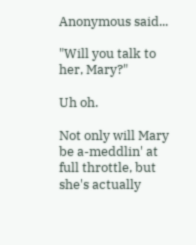Anonymous said...

"Will you talk to her, Mary?"

Uh oh.

Not only will Mary be a-meddlin' at full throttle, but she's actually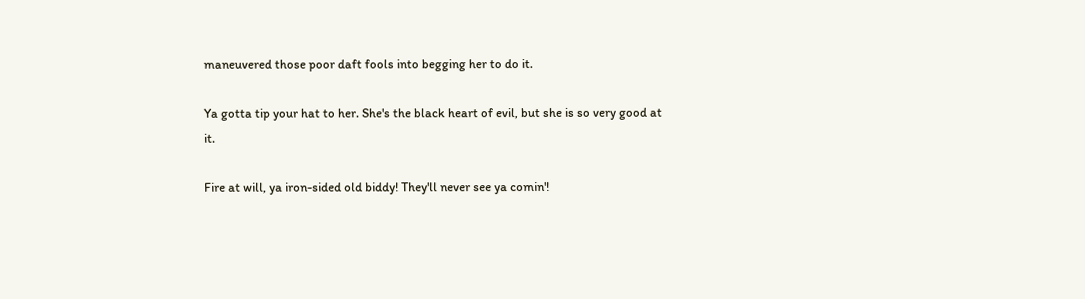maneuvered those poor daft fools into begging her to do it.

Ya gotta tip your hat to her. She's the black heart of evil, but she is so very good at it.

Fire at will, ya iron-sided old biddy! They'll never see ya comin'!